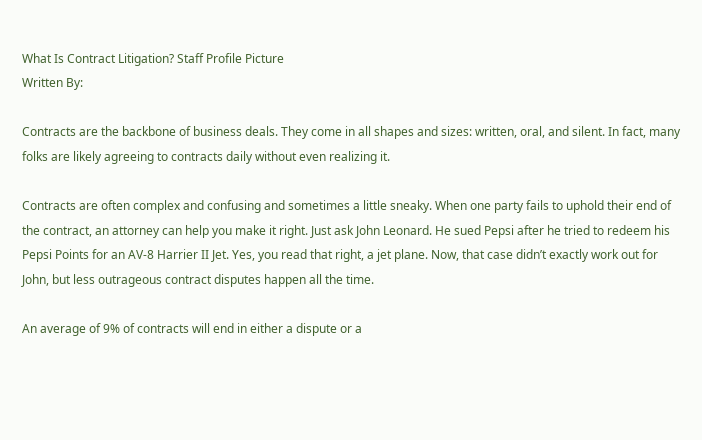What Is Contract Litigation? Staff Profile Picture
Written By:

Contracts are the backbone of business deals. They come in all shapes and sizes: written, oral, and silent. In fact, many folks are likely agreeing to contracts daily without even realizing it.

Contracts are often complex and confusing and sometimes a little sneaky. When one party fails to uphold their end of the contract, an attorney can help you make it right. Just ask John Leonard. He sued Pepsi after he tried to redeem his Pepsi Points for an AV-8 Harrier II Jet. Yes, you read that right, a jet plane. Now, that case didn’t exactly work out for John, but less outrageous contract disputes happen all the time.

An average of 9% of contracts will end in either a dispute or a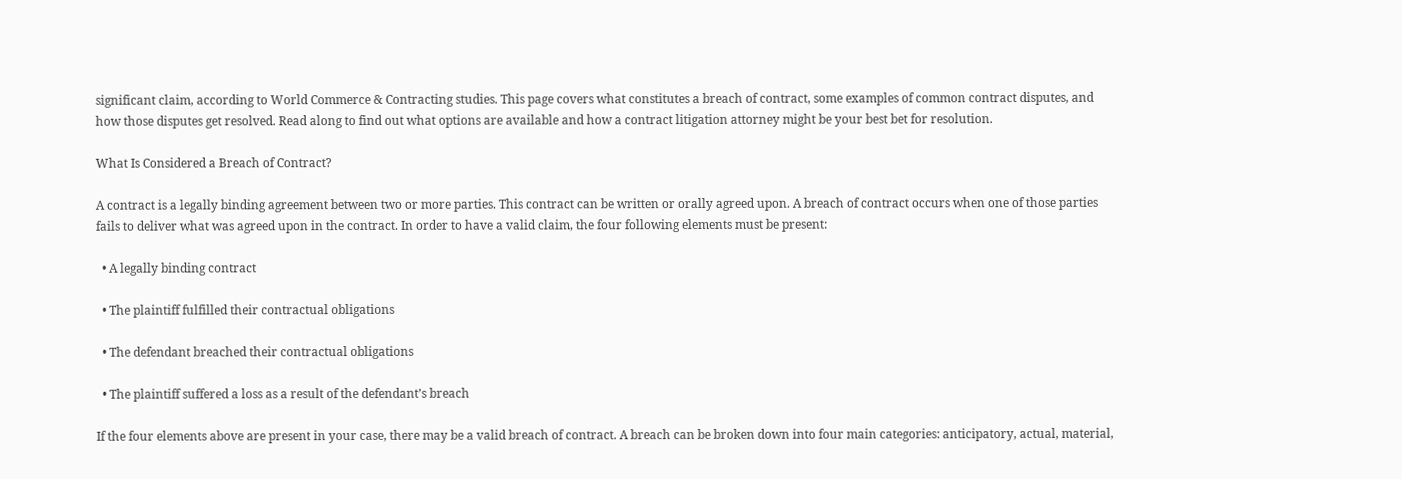significant claim, according to World Commerce & Contracting studies. This page covers what constitutes a breach of contract, some examples of common contract disputes, and how those disputes get resolved. Read along to find out what options are available and how a contract litigation attorney might be your best bet for resolution.

What Is Considered a Breach of Contract?

A contract is a legally binding agreement between two or more parties. This contract can be written or orally agreed upon. A breach of contract occurs when one of those parties fails to deliver what was agreed upon in the contract. In order to have a valid claim, the four following elements must be present:

  • A legally binding contract

  • The plaintiff fulfilled their contractual obligations

  • The defendant breached their contractual obligations

  • The plaintiff suffered a loss as a result of the defendant’s breach

If the four elements above are present in your case, there may be a valid breach of contract. A breach can be broken down into four main categories: anticipatory, actual, material,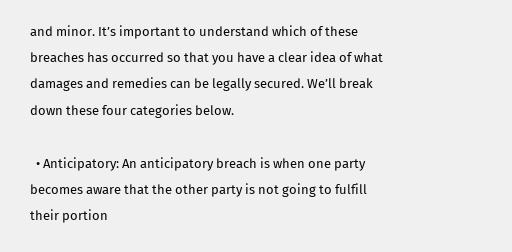and minor. It’s important to understand which of these breaches has occurred so that you have a clear idea of what damages and remedies can be legally secured. We’ll break down these four categories below.

  • Anticipatory: An anticipatory breach is when one party becomes aware that the other party is not going to fulfill their portion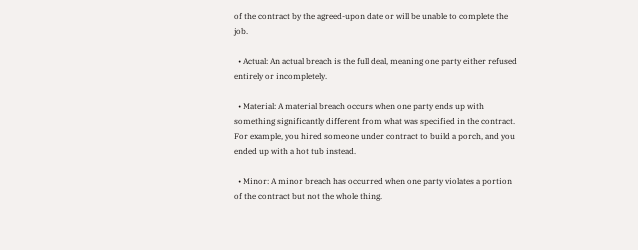of the contract by the agreed-upon date or will be unable to complete the job.

  • Actual: An actual breach is the full deal, meaning one party either refused entirely or incompletely.

  • Material: A material breach occurs when one party ends up with something significantly different from what was specified in the contract. For example, you hired someone under contract to build a porch, and you ended up with a hot tub instead.

  • Minor: A minor breach has occurred when one party violates a portion of the contract but not the whole thing.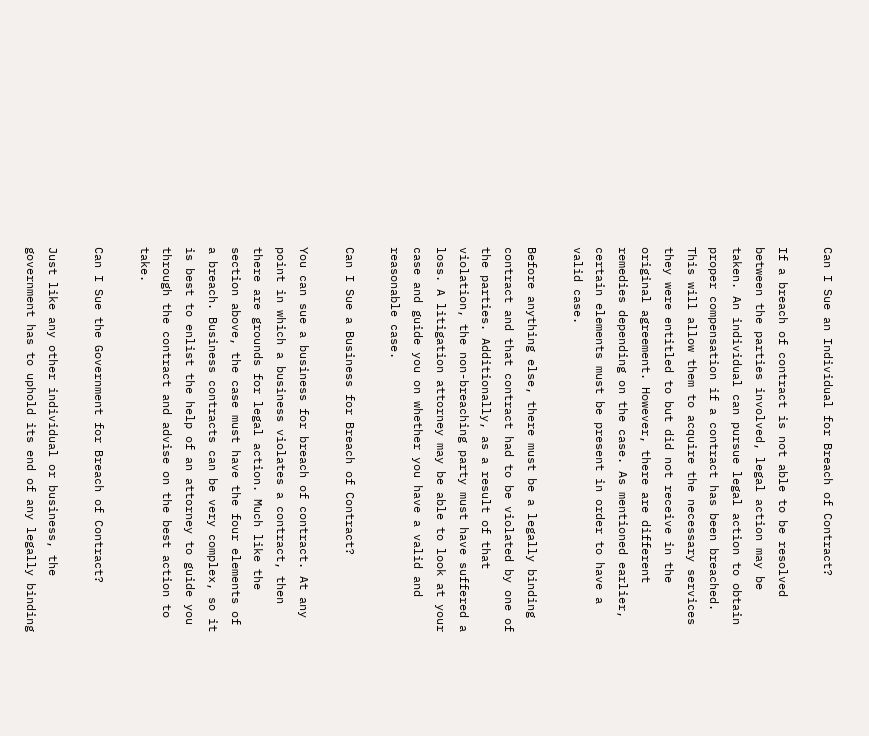Can I Sue an Individual for Breach of Contract?

If a breach of contract is not able to be resolved between the parties involved, legal action may be taken. An individual can pursue legal action to obtain proper compensation if a contract has been breached. This will allow them to acquire the necessary services they were entitled to but did not receive in the original agreement. However, there are different remedies depending on the case. As mentioned earlier, certain elements must be present in order to have a valid case.

Before anything else, there must be a legally binding contract and that contract had to be violated by one of the parties. Additionally, as a result of that violation, the non-breaching party must have suffered a loss. A litigation attorney may be able to look at your case and guide you on whether you have a valid and reasonable case.

Can I Sue a Business for Breach of Contract?

You can sue a business for breach of contract. At any point in which a business violates a contract, then there are grounds for legal action. Much like the section above, the case must have the four elements of a breach. Business contracts can be very complex, so it is best to enlist the help of an attorney to guide you through the contract and advise on the best action to take.

Can I Sue the Government for Breach of Contract?

Just like any other individual or business, the government has to uphold its end of any legally binding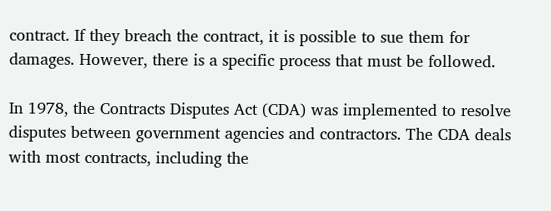contract. If they breach the contract, it is possible to sue them for damages. However, there is a specific process that must be followed.

In 1978, the Contracts Disputes Act (CDA) was implemented to resolve disputes between government agencies and contractors. The CDA deals with most contracts, including the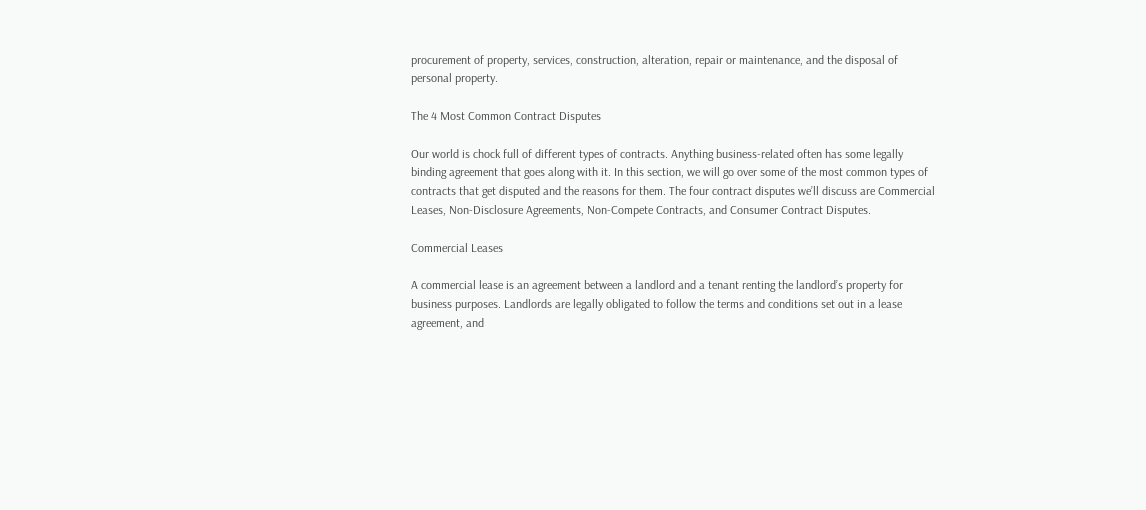procurement of property, services, construction, alteration, repair or maintenance, and the disposal of personal property.

The 4 Most Common Contract Disputes

Our world is chock full of different types of contracts. Anything business-related often has some legally binding agreement that goes along with it. In this section, we will go over some of the most common types of contracts that get disputed and the reasons for them. The four contract disputes we’ll discuss are Commercial Leases, Non-Disclosure Agreements, Non-Compete Contracts, and Consumer Contract Disputes.

Commercial Leases

A commercial lease is an agreement between a landlord and a tenant renting the landlord’s property for business purposes. Landlords are legally obligated to follow the terms and conditions set out in a lease agreement, and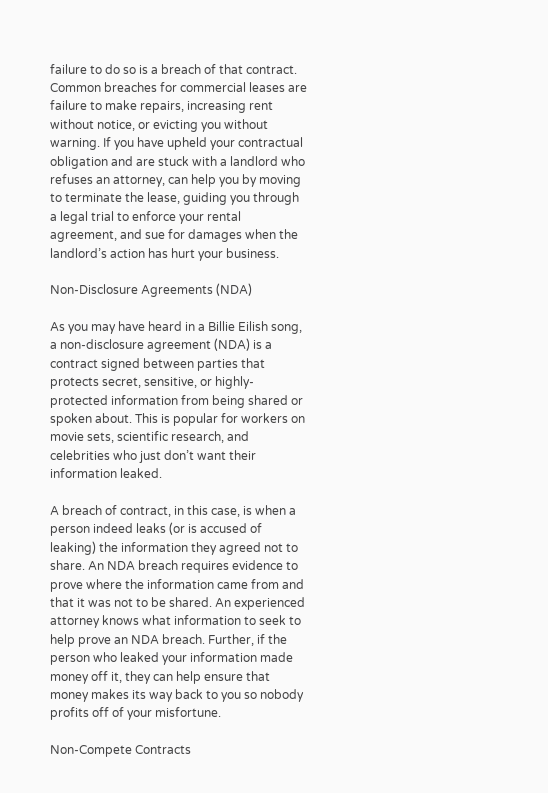failure to do so is a breach of that contract. Common breaches for commercial leases are failure to make repairs, increasing rent without notice, or evicting you without warning. If you have upheld your contractual obligation and are stuck with a landlord who refuses an attorney, can help you by moving to terminate the lease, guiding you through a legal trial to enforce your rental agreement, and sue for damages when the landlord’s action has hurt your business.

Non-Disclosure Agreements (NDA)

As you may have heard in a Billie Eilish song, a non-disclosure agreement (NDA) is a contract signed between parties that protects secret, sensitive, or highly-protected information from being shared or spoken about. This is popular for workers on movie sets, scientific research, and celebrities who just don’t want their information leaked.

A breach of contract, in this case, is when a person indeed leaks (or is accused of leaking) the information they agreed not to share. An NDA breach requires evidence to prove where the information came from and that it was not to be shared. An experienced attorney knows what information to seek to help prove an NDA breach. Further, if the person who leaked your information made money off it, they can help ensure that money makes its way back to you so nobody profits off of your misfortune.

Non-Compete Contracts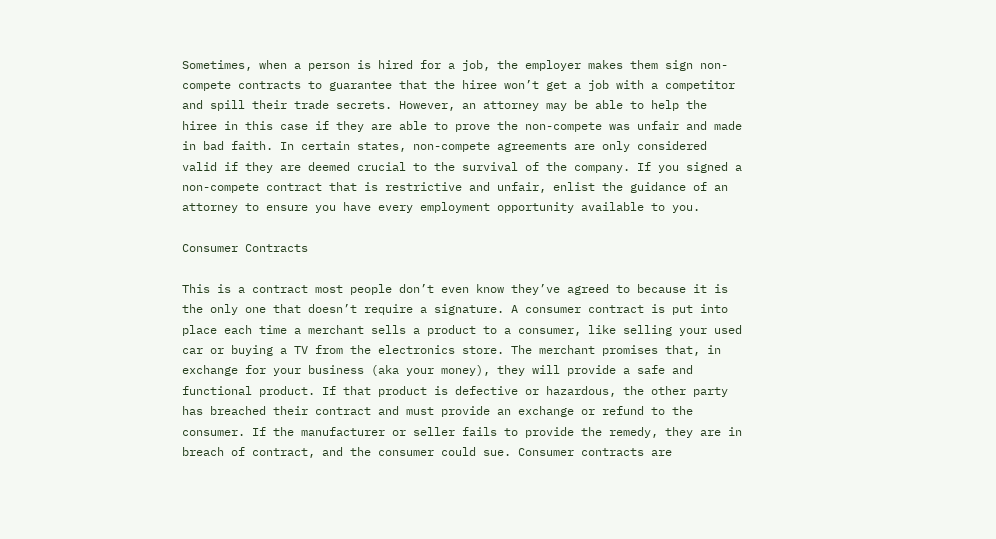Sometimes, when a person is hired for a job, the employer makes them sign non-compete contracts to guarantee that the hiree won’t get a job with a competitor and spill their trade secrets. However, an attorney may be able to help the hiree in this case if they are able to prove the non-compete was unfair and made in bad faith. In certain states, non-compete agreements are only considered valid if they are deemed crucial to the survival of the company. If you signed a non-compete contract that is restrictive and unfair, enlist the guidance of an attorney to ensure you have every employment opportunity available to you.

Consumer Contracts

This is a contract most people don’t even know they’ve agreed to because it is the only one that doesn’t require a signature. A consumer contract is put into place each time a merchant sells a product to a consumer, like selling your used car or buying a TV from the electronics store. The merchant promises that, in exchange for your business (aka your money), they will provide a safe and functional product. If that product is defective or hazardous, the other party has breached their contract and must provide an exchange or refund to the consumer. If the manufacturer or seller fails to provide the remedy, they are in breach of contract, and the consumer could sue. Consumer contracts are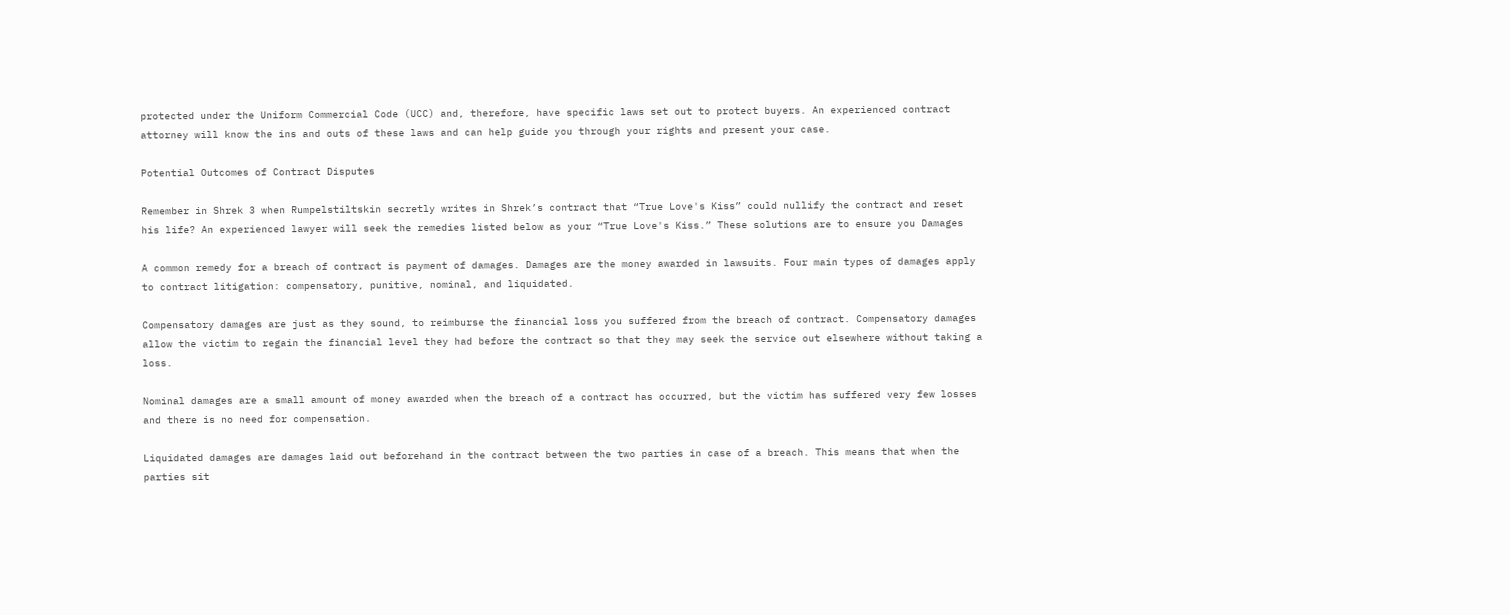protected under the Uniform Commercial Code (UCC) and, therefore, have specific laws set out to protect buyers. An experienced contract attorney will know the ins and outs of these laws and can help guide you through your rights and present your case.

Potential Outcomes of Contract Disputes

Remember in Shrek 3 when Rumpelstiltskin secretly writes in Shrek’s contract that “True Love's Kiss” could nullify the contract and reset his life? An experienced lawyer will seek the remedies listed below as your “True Love's Kiss.” These solutions are to ensure you Damages

A common remedy for a breach of contract is payment of damages. Damages are the money awarded in lawsuits. Four main types of damages apply to contract litigation: compensatory, punitive, nominal, and liquidated.

Compensatory damages are just as they sound, to reimburse the financial loss you suffered from the breach of contract. Compensatory damages allow the victim to regain the financial level they had before the contract so that they may seek the service out elsewhere without taking a loss.

Nominal damages are a small amount of money awarded when the breach of a contract has occurred, but the victim has suffered very few losses and there is no need for compensation.

Liquidated damages are damages laid out beforehand in the contract between the two parties in case of a breach. This means that when the parties sit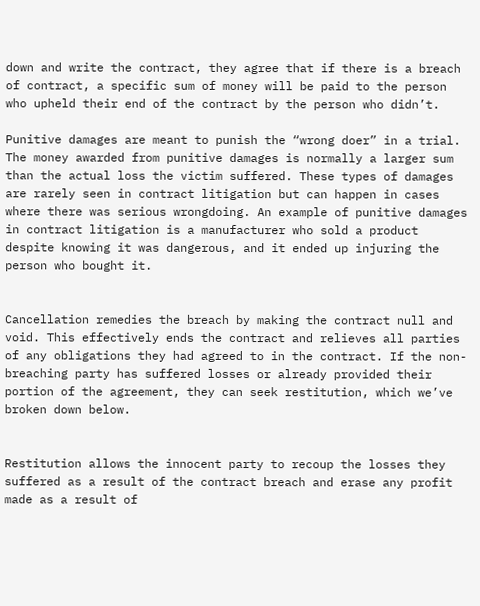down and write the contract, they agree that if there is a breach of contract, a specific sum of money will be paid to the person who upheld their end of the contract by the person who didn’t.

Punitive damages are meant to punish the “wrong doer” in a trial. The money awarded from punitive damages is normally a larger sum than the actual loss the victim suffered. These types of damages are rarely seen in contract litigation but can happen in cases where there was serious wrongdoing. An example of punitive damages in contract litigation is a manufacturer who sold a product despite knowing it was dangerous, and it ended up injuring the person who bought it.


Cancellation remedies the breach by making the contract null and void. This effectively ends the contract and relieves all parties of any obligations they had agreed to in the contract. If the non-breaching party has suffered losses or already provided their portion of the agreement, they can seek restitution, which we’ve broken down below.


Restitution allows the innocent party to recoup the losses they suffered as a result of the contract breach and erase any profit made as a result of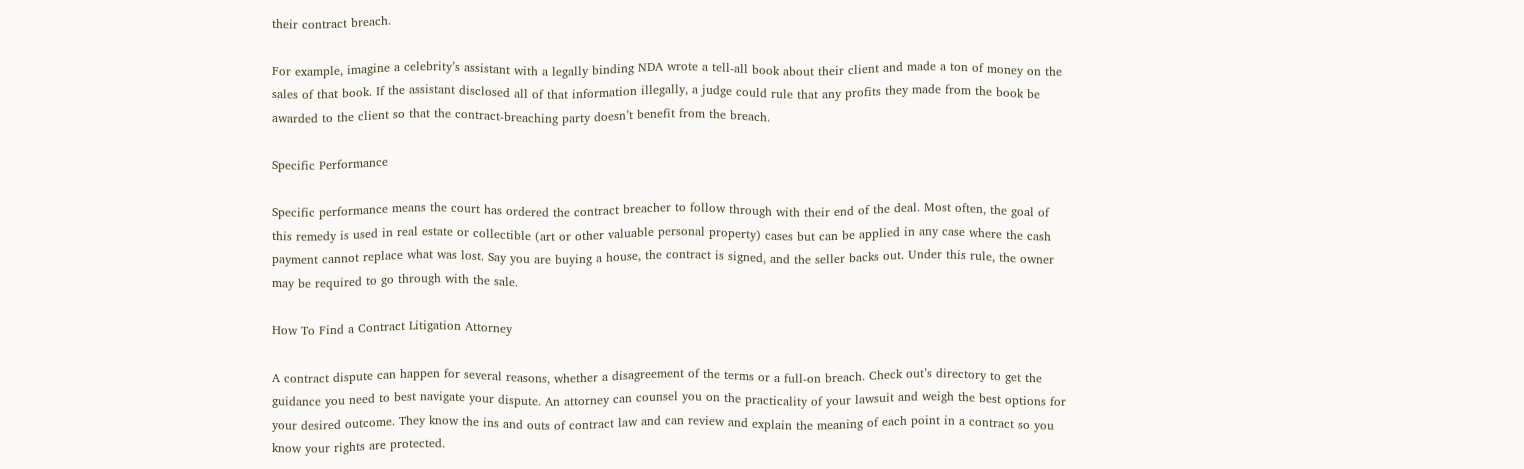their contract breach.

For example, imagine a celebrity’s assistant with a legally binding NDA wrote a tell-all book about their client and made a ton of money on the sales of that book. If the assistant disclosed all of that information illegally, a judge could rule that any profits they made from the book be awarded to the client so that the contract-breaching party doesn’t benefit from the breach.

Specific Performance

Specific performance means the court has ordered the contract breacher to follow through with their end of the deal. Most often, the goal of this remedy is used in real estate or collectible (art or other valuable personal property) cases but can be applied in any case where the cash payment cannot replace what was lost. Say you are buying a house, the contract is signed, and the seller backs out. Under this rule, the owner may be required to go through with the sale.

How To Find a Contract Litigation Attorney

A contract dispute can happen for several reasons, whether a disagreement of the terms or a full-on breach. Check out’s directory to get the guidance you need to best navigate your dispute. An attorney can counsel you on the practicality of your lawsuit and weigh the best options for your desired outcome. They know the ins and outs of contract law and can review and explain the meaning of each point in a contract so you know your rights are protected.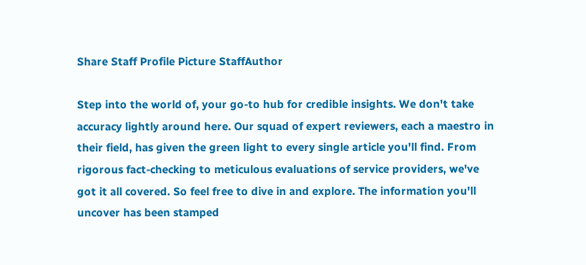Share Staff Profile Picture StaffAuthor

Step into the world of, your go-to hub for credible insights. We don't take accuracy lightly around here. Our squad of expert reviewers, each a maestro in their field, has given the green light to every single article you'll find. From rigorous fact-checking to meticulous evaluations of service providers, we've got it all covered. So feel free to dive in and explore. The information you'll uncover has been stamped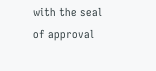with the seal of approval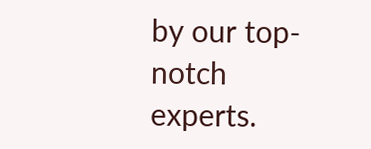by our top-notch experts.